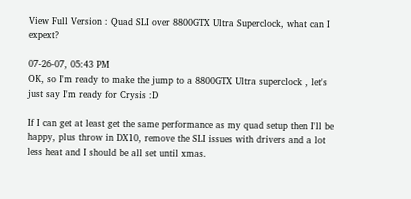View Full Version : Quad SLI over 8800GTX Ultra Superclock, what can I expext?

07-26-07, 05:43 PM
OK, so I'm ready to make the jump to a 8800GTX Ultra superclock , let's just say I'm ready for Crysis :D

If I can get at least get the same performance as my quad setup then I'll be happy, plus throw in DX10, remove the SLI issues with drivers and a lot less heat and I should be all set until xmas.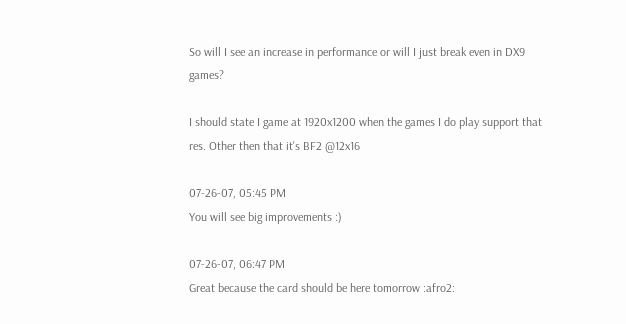So will I see an increase in performance or will I just break even in DX9 games?

I should state I game at 1920x1200 when the games I do play support that res. Other then that it's BF2 @12x16

07-26-07, 05:45 PM
You will see big improvements :)

07-26-07, 06:47 PM
Great because the card should be here tomorrow :afro2: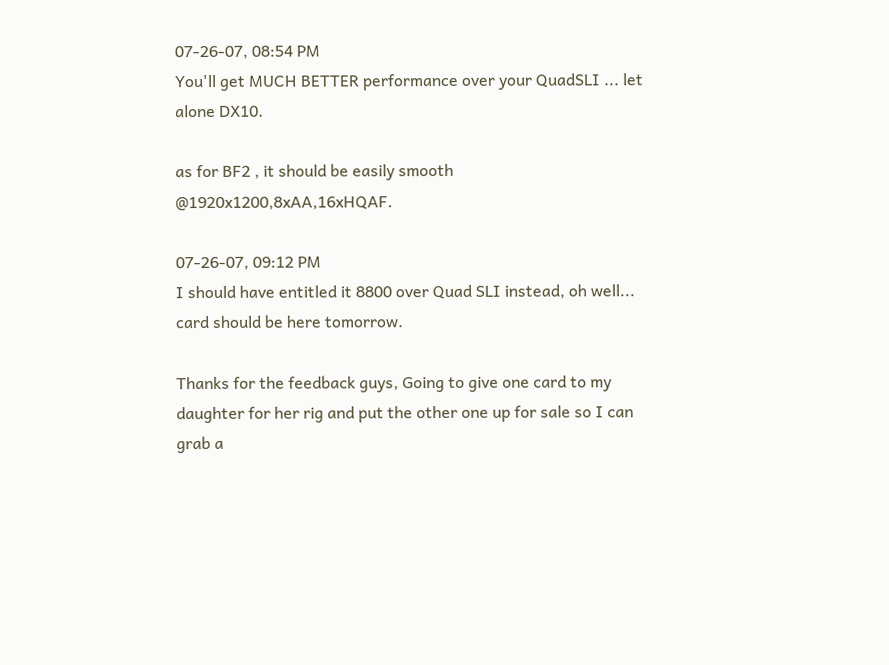07-26-07, 08:54 PM
You'll get MUCH BETTER performance over your QuadSLI ... let alone DX10.

as for BF2 , it should be easily smooth @1920x1200,8xAA,16xHQAF.

07-26-07, 09:12 PM
I should have entitled it 8800 over Quad SLI instead, oh well... card should be here tomorrow.

Thanks for the feedback guys, Going to give one card to my daughter for her rig and put the other one up for sale so I can grab a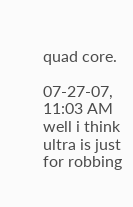quad core.

07-27-07, 11:03 AM
well i think ultra is just for robbing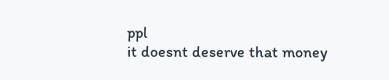ppl
it doesnt deserve that money